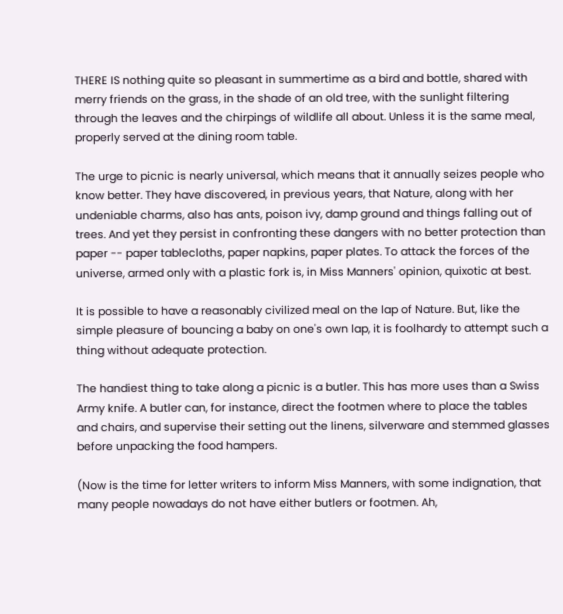THERE IS nothing quite so pleasant in summertime as a bird and bottle, shared with merry friends on the grass, in the shade of an old tree, with the sunlight filtering through the leaves and the chirpings of wildlife all about. Unless it is the same meal, properly served at the dining room table.

The urge to picnic is nearly universal, which means that it annually seizes people who know better. They have discovered, in previous years, that Nature, along with her undeniable charms, also has ants, poison ivy, damp ground and things falling out of trees. And yet they persist in confronting these dangers with no better protection than paper -- paper tablecloths, paper napkins, paper plates. To attack the forces of the universe, armed only with a plastic fork is, in Miss Manners' opinion, quixotic at best.

It is possible to have a reasonably civilized meal on the lap of Nature. But, like the simple pleasure of bouncing a baby on one's own lap, it is foolhardy to attempt such a thing without adequate protection.

The handiest thing to take along a picnic is a butler. This has more uses than a Swiss Army knife. A butler can, for instance, direct the footmen where to place the tables and chairs, and supervise their setting out the linens, silverware and stemmed glasses before unpacking the food hampers.

(Now is the time for letter writers to inform Miss Manners, with some indignation, that many people nowadays do not have either butlers or footmen. Ah,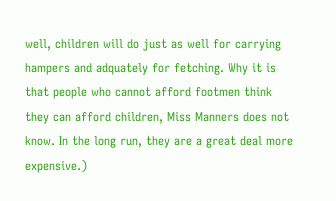well, children will do just as well for carrying hampers and adquately for fetching. Why it is that people who cannot afford footmen think they can afford children, Miss Manners does not know. In the long run, they are a great deal more expensive.)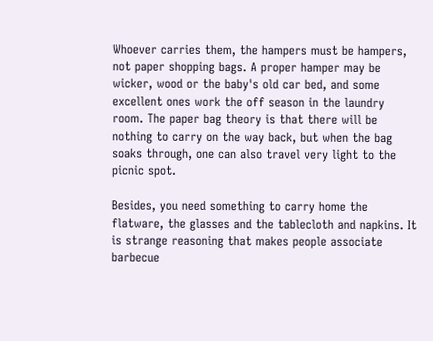Whoever carries them, the hampers must be hampers, not paper shopping bags. A proper hamper may be wicker, wood or the baby's old car bed, and some excellent ones work the off season in the laundry room. The paper bag theory is that there will be nothing to carry on the way back, but when the bag soaks through, one can also travel very light to the picnic spot.

Besides, you need something to carry home the flatware, the glasses and the tablecloth and napkins. It is strange reasoning that makes people associate barbecue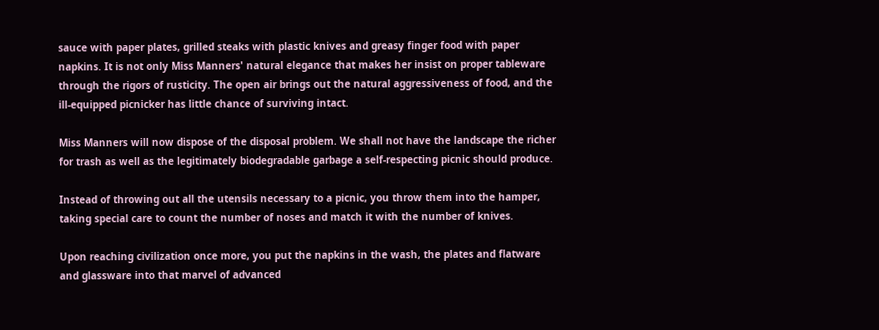sauce with paper plates, grilled steaks with plastic knives and greasy finger food with paper napkins. It is not only Miss Manners' natural elegance that makes her insist on proper tableware through the rigors of rusticity. The open air brings out the natural aggressiveness of food, and the ill-equipped picnicker has little chance of surviving intact.

Miss Manners will now dispose of the disposal problem. We shall not have the landscape the richer for trash as well as the legitimately biodegradable garbage a self-respecting picnic should produce.

Instead of throwing out all the utensils necessary to a picnic, you throw them into the hamper, taking special care to count the number of noses and match it with the number of knives.

Upon reaching civilization once more, you put the napkins in the wash, the plates and flatware and glassware into that marvel of advanced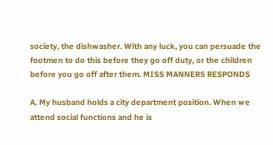society, the dishwasher. With any luck, you can persuade the footmen to do this before they go off duty, or the children before you go off after them. MISS MANNERS RESPONDS

A. My husband holds a city department position. When we attend social functions and he is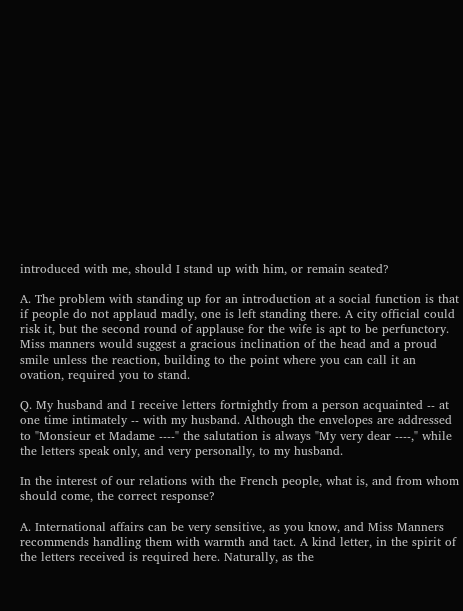introduced with me, should I stand up with him, or remain seated?

A. The problem with standing up for an introduction at a social function is that if people do not applaud madly, one is left standing there. A city official could risk it, but the second round of applause for the wife is apt to be perfunctory. Miss manners would suggest a gracious inclination of the head and a proud smile unless the reaction, building to the point where you can call it an ovation, required you to stand.

Q. My husband and I receive letters fortnightly from a person acquainted -- at one time intimately -- with my husband. Although the envelopes are addressed to "Monsieur et Madame ----" the salutation is always "My very dear ----," while the letters speak only, and very personally, to my husband.

In the interest of our relations with the French people, what is, and from whom should come, the correct response?

A. International affairs can be very sensitive, as you know, and Miss Manners recommends handling them with warmth and tact. A kind letter, in the spirit of the letters received is required here. Naturally, as the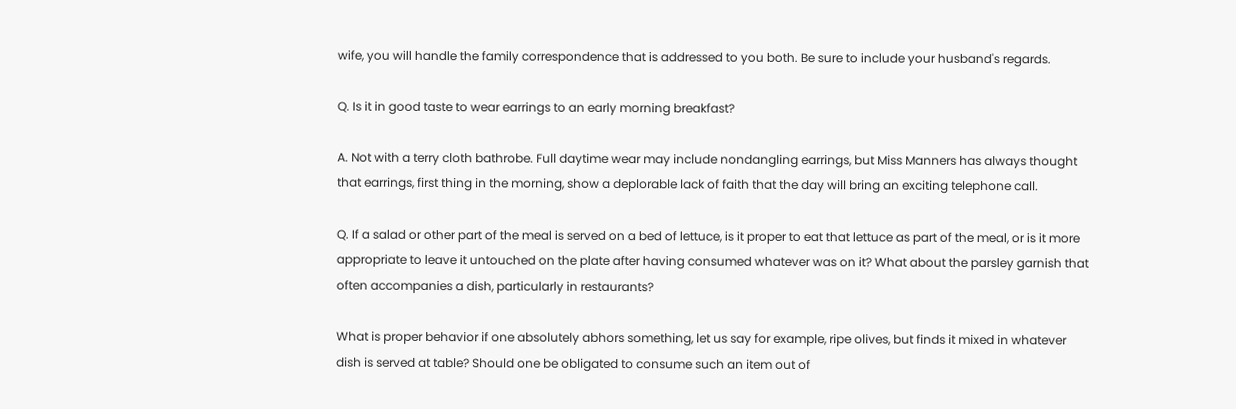wife, you will handle the family correspondence that is addressed to you both. Be sure to include your husband's regards.

Q. Is it in good taste to wear earrings to an early morning breakfast?

A. Not with a terry cloth bathrobe. Full daytime wear may include nondangling earrings, but Miss Manners has always thought that earrings, first thing in the morning, show a deplorable lack of faith that the day will bring an exciting telephone call.

Q. If a salad or other part of the meal is served on a bed of lettuce, is it proper to eat that lettuce as part of the meal, or is it more appropriate to leave it untouched on the plate after having consumed whatever was on it? What about the parsley garnish that often accompanies a dish, particularly in restaurants?

What is proper behavior if one absolutely abhors something, let us say for example, ripe olives, but finds it mixed in whatever dish is served at table? Should one be obligated to consume such an item out of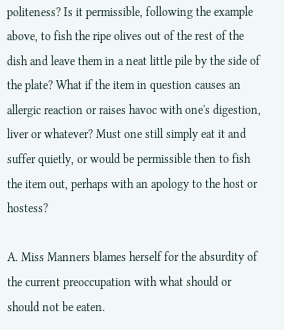politeness? Is it permissible, following the example above, to fish the ripe olives out of the rest of the dish and leave them in a neat little pile by the side of the plate? What if the item in question causes an allergic reaction or raises havoc with one's digestion, liver or whatever? Must one still simply eat it and suffer quietly, or would be permissible then to fish the item out, perhaps with an apology to the host or hostess?

A. Miss Manners blames herself for the absurdity of the current preoccupation with what should or should not be eaten.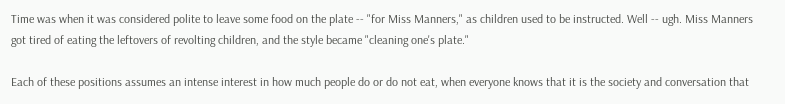Time was when it was considered polite to leave some food on the plate -- "for Miss Manners," as children used to be instructed. Well -- ugh. Miss Manners got tired of eating the leftovers of revolting children, and the style became "cleaning one's plate."

Each of these positions assumes an intense interest in how much people do or do not eat, when everyone knows that it is the society and conversation that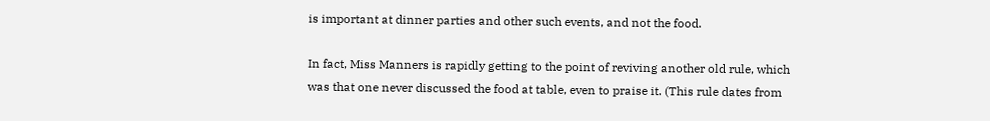is important at dinner parties and other such events, and not the food.

In fact, Miss Manners is rapidly getting to the point of reviving another old rule, which was that one never discussed the food at table, even to praise it. (This rule dates from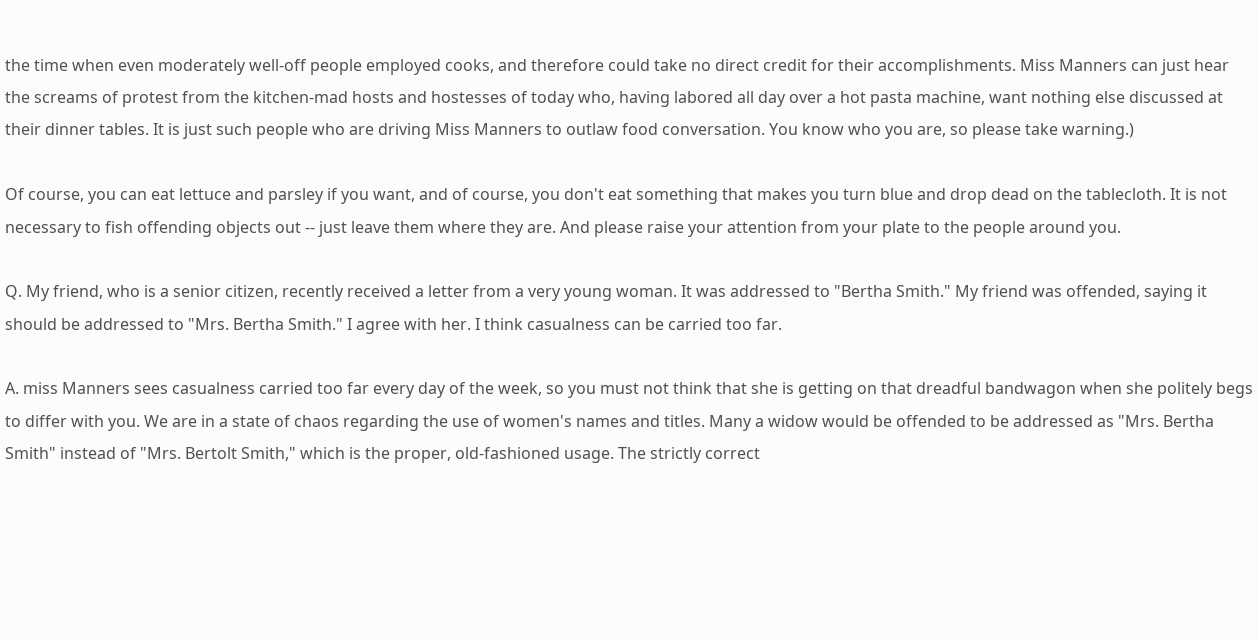the time when even moderately well-off people employed cooks, and therefore could take no direct credit for their accomplishments. Miss Manners can just hear the screams of protest from the kitchen-mad hosts and hostesses of today who, having labored all day over a hot pasta machine, want nothing else discussed at their dinner tables. It is just such people who are driving Miss Manners to outlaw food conversation. You know who you are, so please take warning.)

Of course, you can eat lettuce and parsley if you want, and of course, you don't eat something that makes you turn blue and drop dead on the tablecloth. It is not necessary to fish offending objects out -- just leave them where they are. And please raise your attention from your plate to the people around you.

Q. My friend, who is a senior citizen, recently received a letter from a very young woman. It was addressed to "Bertha Smith." My friend was offended, saying it should be addressed to "Mrs. Bertha Smith." I agree with her. I think casualness can be carried too far.

A. miss Manners sees casualness carried too far every day of the week, so you must not think that she is getting on that dreadful bandwagon when she politely begs to differ with you. We are in a state of chaos regarding the use of women's names and titles. Many a widow would be offended to be addressed as "Mrs. Bertha Smith" instead of "Mrs. Bertolt Smith," which is the proper, old-fashioned usage. The strictly correct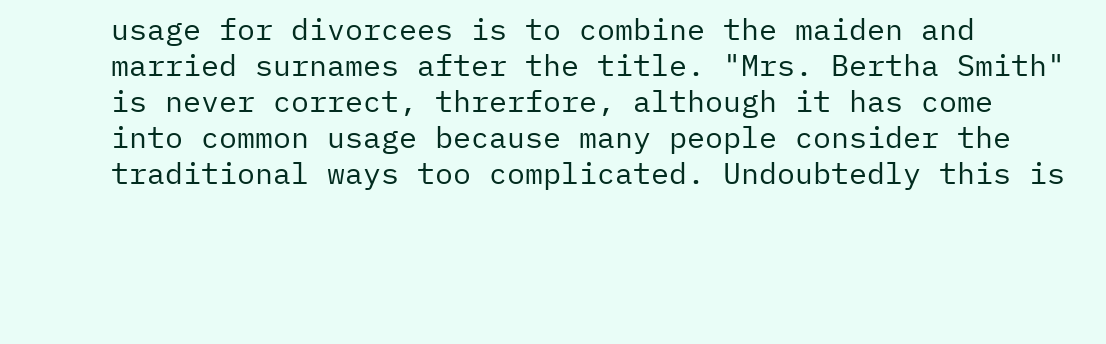usage for divorcees is to combine the maiden and married surnames after the title. "Mrs. Bertha Smith" is never correct, threrfore, although it has come into common usage because many people consider the traditional ways too complicated. Undoubtedly this is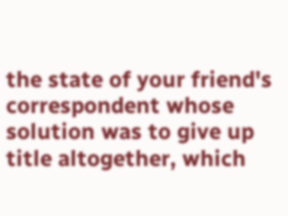the state of your friend's correspondent whose solution was to give up title altogether, which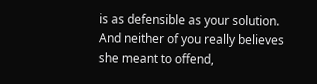is as defensible as your solution. And neither of you really believes she meant to offend,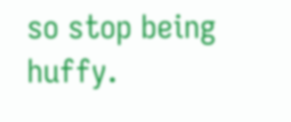so stop being huffy.